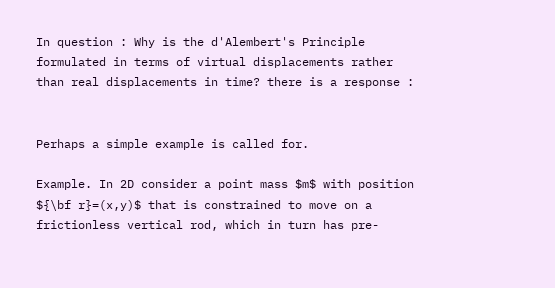In question : Why is the d'Alembert's Principle formulated in terms of virtual displacements rather than real displacements in time? there is a response :


Perhaps a simple example is called for.

Example. In 2D consider a point mass $m$ with position ${\bf r}=(x,y)$ that is constrained to move on a frictionless vertical rod, which in turn has pre-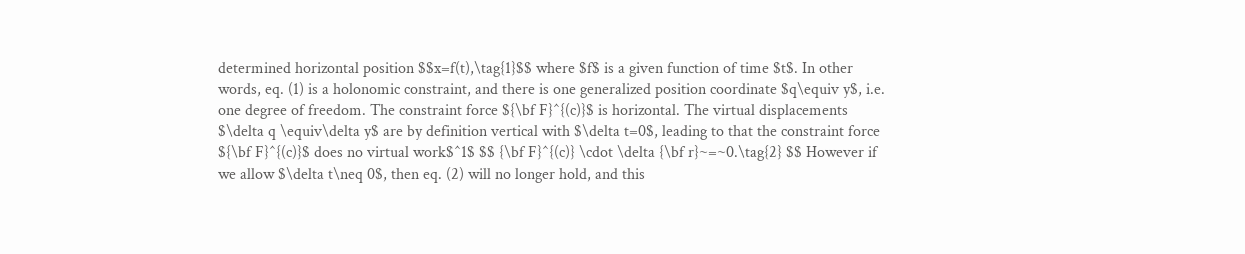determined horizontal position $$x=f(t),\tag{1}$$ where $f$ is a given function of time $t$. In other words, eq. (1) is a holonomic constraint, and there is one generalized position coordinate $q\equiv y$, i.e. one degree of freedom. The constraint force ${\bf F}^{(c)}$ is horizontal. The virtual displacements $\delta q \equiv\delta y$ are by definition vertical with $\delta t=0$, leading to that the constraint force ${\bf F}^{(c)}$ does no virtual work$^1$ $$ {\bf F}^{(c)} \cdot \delta {\bf r}~=~0.\tag{2} $$ However if we allow $\delta t\neq 0$, then eq. (2) will no longer hold, and this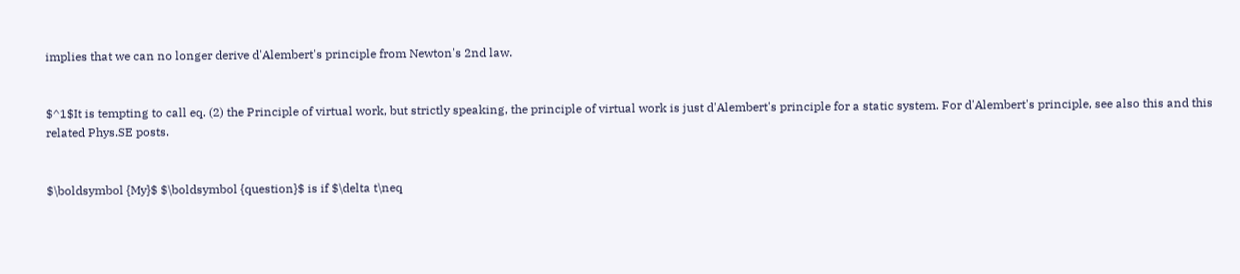implies that we can no longer derive d'Alembert's principle from Newton's 2nd law.


$^1$It is tempting to call eq. (2) the Principle of virtual work, but strictly speaking, the principle of virtual work is just d'Alembert's principle for a static system. For d'Alembert's principle, see also this and this related Phys.SE posts.


$\boldsymbol {My}$ $\boldsymbol {question}$ is if $\delta t\neq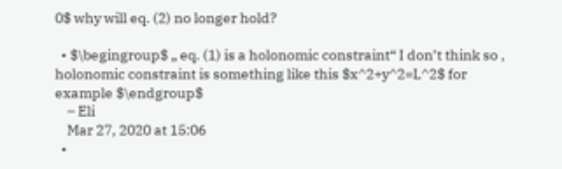0$ why will eq. (2) no longer hold?

  • $\begingroup$ „ eq. (1) is a holonomic constraint“ I don’t think so , holonomic constraint is something like this $x^2+y^2=L^2$ for example $\endgroup$
    – Eli
    Mar 27, 2020 at 15:06
  •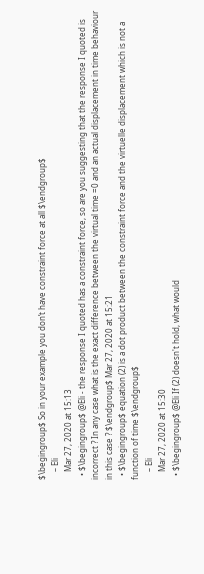$\begingroup$ So in your example you don’t have constraint force at all $\endgroup$
    – Eli
    Mar 27, 2020 at 15:13
  • $\begingroup$ @Eli - the response I quoted has a constraint force, so are you suggesting that the response I quoted is incorrect ? In any case what is the exact difference between the virtual time =0 and an actual displacement in time behaviour in this case ? $\endgroup$ Mar 27, 2020 at 15:21
  • $\begingroup$ equation (2) is a dot product between the constraint force and the virtuelle displacement which is not a function of time $\endgroup$
    – Eli
    Mar 27, 2020 at 15:30
  • $\begingroup$ @Eli If (2) doesn't hold, what would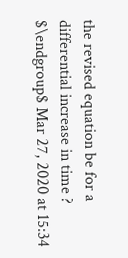the revised equation be for a differential increase in time ? $\endgroup$ Mar 27, 2020 at 15:34